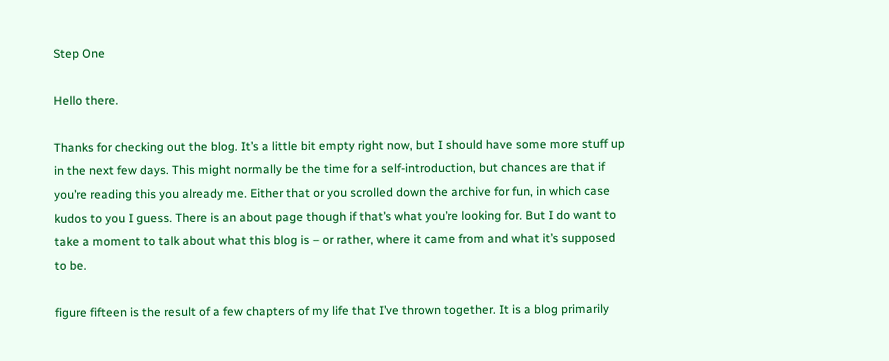Step One

Hello there.

Thanks for checking out the blog. It’s a little bit empty right now, but I should have some more stuff up in the next few days. This might normally be the time for a self-introduction, but chances are that if you’re reading this you already me. Either that or you scrolled down the archive for fun, in which case kudos to you I guess. There is an about page though if that’s what you’re looking for. But I do want to take a moment to talk about what this blog is – or rather, where it came from and what it’s supposed to be.

figure fifteen is the result of a few chapters of my life that I’ve thrown together. It is a blog primarily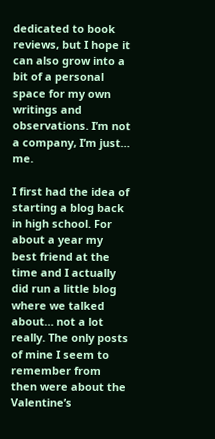dedicated to book reviews, but I hope it can also grow into a bit of a personal space for my own writings and observations. I’m not a company, I’m just… me.

I first had the idea of starting a blog back in high school. For about a year my best friend at the time and I actually did run a little blog where we talked about… not a lot really. The only posts of mine I seem to remember from then were about the Valentine’s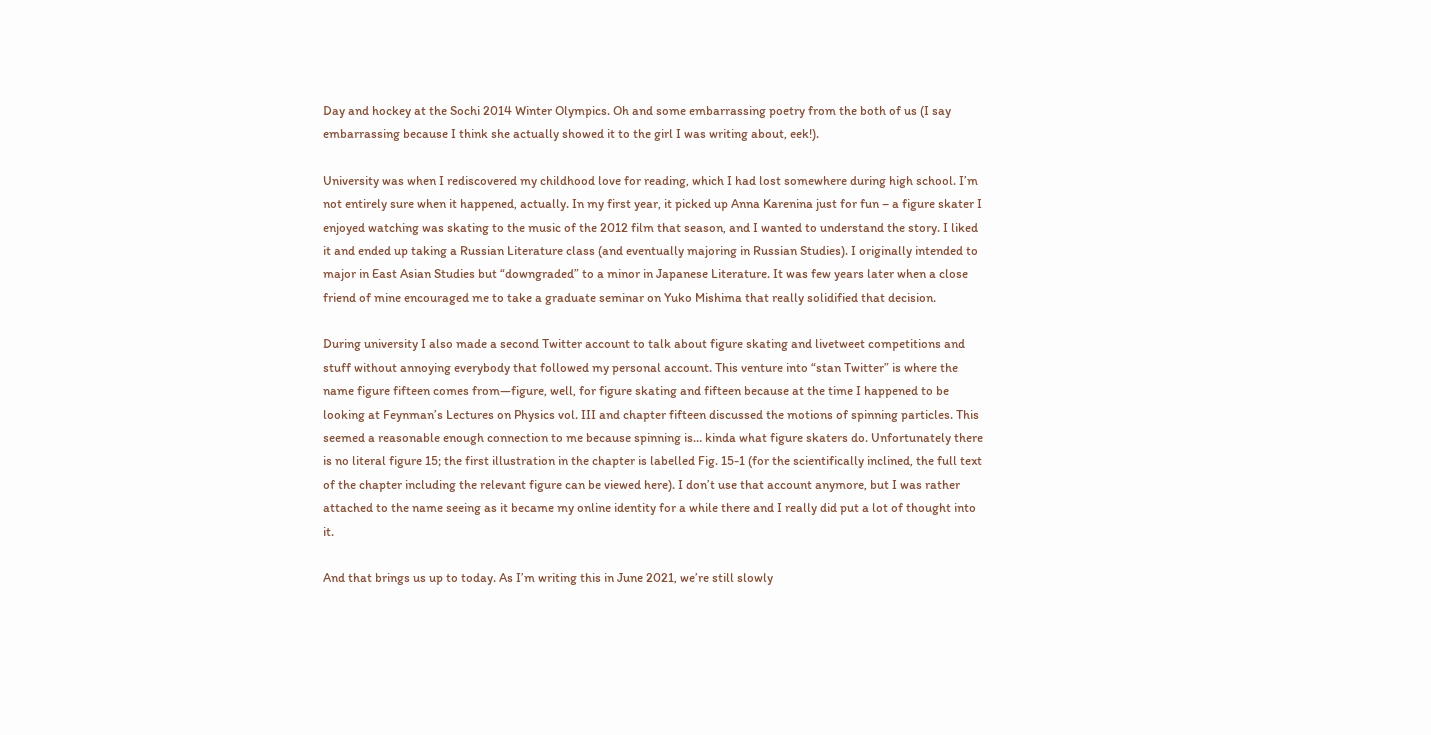Day and hockey at the Sochi 2014 Winter Olympics. Oh and some embarrassing poetry from the both of us (I say embarrassing because I think she actually showed it to the girl I was writing about, eek!).

University was when I rediscovered my childhood love for reading, which I had lost somewhere during high school. I’m not entirely sure when it happened, actually. In my first year, it picked up Anna Karenina just for fun – a figure skater I enjoyed watching was skating to the music of the 2012 film that season, and I wanted to understand the story. I liked it and ended up taking a Russian Literature class (and eventually majoring in Russian Studies). I originally intended to major in East Asian Studies but “downgraded” to a minor in Japanese Literature. It was few years later when a close friend of mine encouraged me to take a graduate seminar on Yuko Mishima that really solidified that decision.

During university I also made a second Twitter account to talk about figure skating and livetweet competitions and stuff without annoying everybody that followed my personal account. This venture into “stan Twitter” is where the name figure fifteen comes from—figure, well, for figure skating and fifteen because at the time I happened to be looking at Feynman’s Lectures on Physics vol. III and chapter fifteen discussed the motions of spinning particles. This seemed a reasonable enough connection to me because spinning is… kinda what figure skaters do. Unfortunately there is no literal figure 15; the first illustration in the chapter is labelled Fig. 15-1 (for the scientifically inclined, the full text of the chapter including the relevant figure can be viewed here). I don’t use that account anymore, but I was rather attached to the name seeing as it became my online identity for a while there and I really did put a lot of thought into it.

And that brings us up to today. As I’m writing this in June 2021, we’re still slowly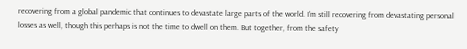recovering from a global pandemic that continues to devastate large parts of the world. I’m still recovering from devastating personal losses as well, though this perhaps is not the time to dwell on them. But together, from the safety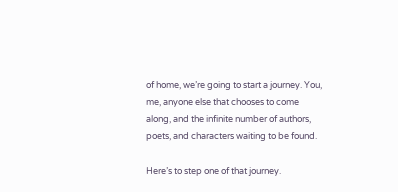of home, we’re going to start a journey. You, me, anyone else that chooses to come along, and the infinite number of authors, poets, and characters waiting to be found.

Here’s to step one of that journey.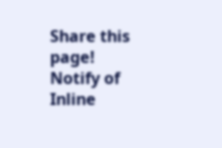Share this page!
Notify of
Inline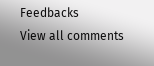Feedbacks
View all comments